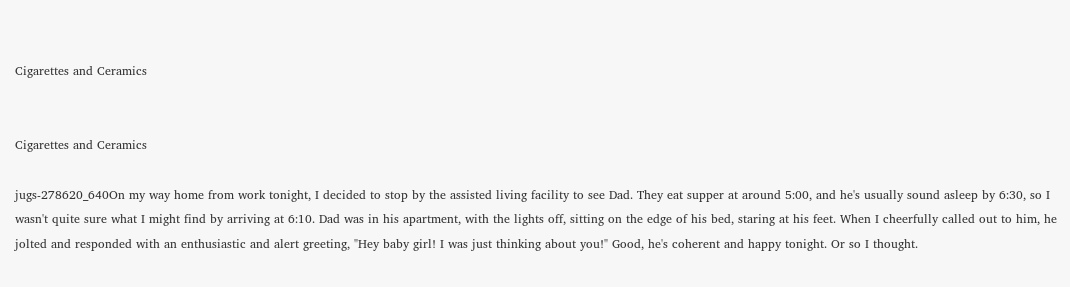Cigarettes and Ceramics


Cigarettes and Ceramics

jugs-278620_640On my way home from work tonight, I decided to stop by the assisted living facility to see Dad. They eat supper at around 5:00, and he's usually sound asleep by 6:30, so I wasn't quite sure what I might find by arriving at 6:10. Dad was in his apartment, with the lights off, sitting on the edge of his bed, staring at his feet. When I cheerfully called out to him, he jolted and responded with an enthusiastic and alert greeting, "Hey baby girl! I was just thinking about you!" Good, he's coherent and happy tonight. Or so I thought.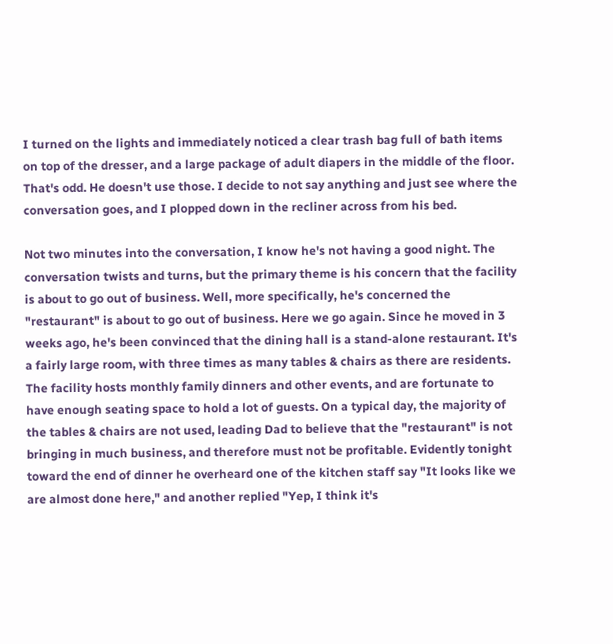I turned on the lights and immediately noticed a clear trash bag full of bath items on top of the dresser, and a large package of adult diapers in the middle of the floor. That's odd. He doesn't use those. I decide to not say anything and just see where the conversation goes, and I plopped down in the recliner across from his bed.

Not two minutes into the conversation, I know he's not having a good night. The conversation twists and turns, but the primary theme is his concern that the facility is about to go out of business. Well, more specifically, he's concerned the "restaurant" is about to go out of business. Here we go again. Since he moved in 3 weeks ago, he's been convinced that the dining hall is a stand-alone restaurant. It's a fairly large room, with three times as many tables & chairs as there are residents. The facility hosts monthly family dinners and other events, and are fortunate to have enough seating space to hold a lot of guests. On a typical day, the majority of the tables & chairs are not used, leading Dad to believe that the "restaurant" is not bringing in much business, and therefore must not be profitable. Evidently tonight toward the end of dinner he overheard one of the kitchen staff say "It looks like we are almost done here," and another replied "Yep, I think it's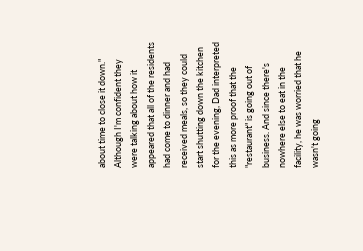about time to close it down." Although I'm confident they were talking about how it appeared that all of the residents had come to dinner and had received meals, so they could start shutting down the kitchen for the evening, Dad interpreted this as more proof that the "restaurant" is going out of business. And since there's nowhere else to eat in the facility, he was worried that he wasn't going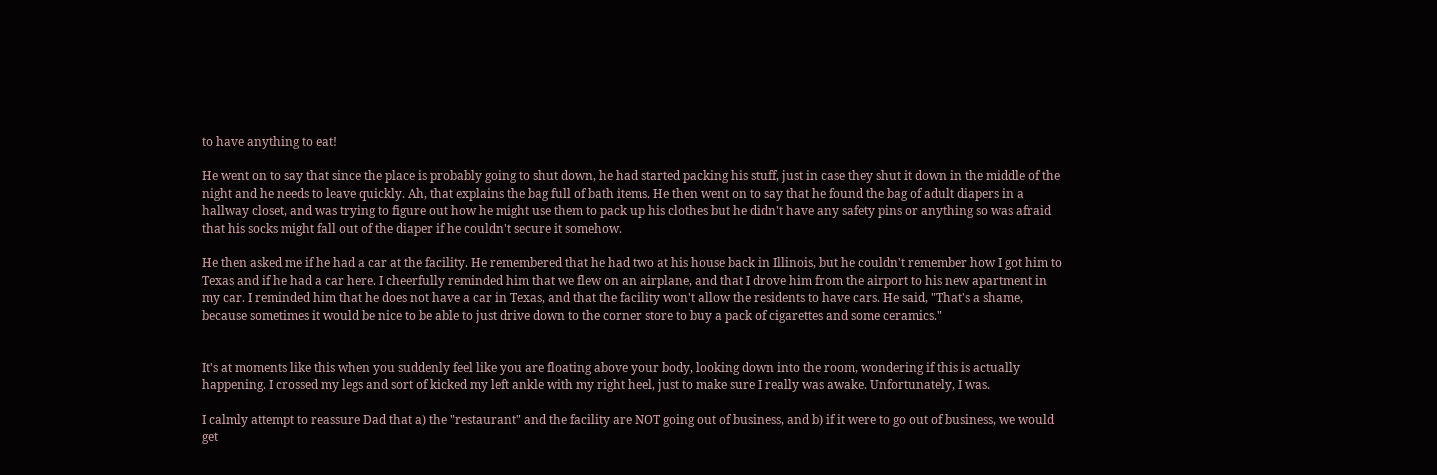to have anything to eat!

He went on to say that since the place is probably going to shut down, he had started packing his stuff, just in case they shut it down in the middle of the night and he needs to leave quickly. Ah, that explains the bag full of bath items. He then went on to say that he found the bag of adult diapers in a hallway closet, and was trying to figure out how he might use them to pack up his clothes but he didn't have any safety pins or anything so was afraid that his socks might fall out of the diaper if he couldn't secure it somehow.

He then asked me if he had a car at the facility. He remembered that he had two at his house back in Illinois, but he couldn't remember how I got him to Texas and if he had a car here. I cheerfully reminded him that we flew on an airplane, and that I drove him from the airport to his new apartment in my car. I reminded him that he does not have a car in Texas, and that the facility won't allow the residents to have cars. He said, "That's a shame, because sometimes it would be nice to be able to just drive down to the corner store to buy a pack of cigarettes and some ceramics."


It's at moments like this when you suddenly feel like you are floating above your body, looking down into the room, wondering if this is actually happening. I crossed my legs and sort of kicked my left ankle with my right heel, just to make sure I really was awake. Unfortunately, I was.

I calmly attempt to reassure Dad that a) the "restaurant" and the facility are NOT going out of business, and b) if it were to go out of business, we would get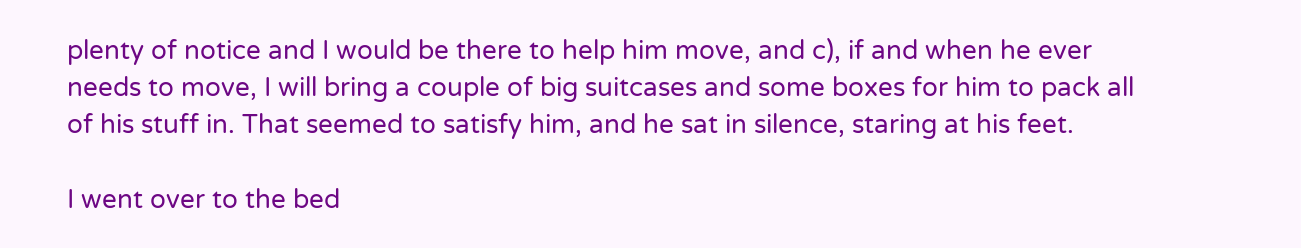plenty of notice and I would be there to help him move, and c), if and when he ever needs to move, I will bring a couple of big suitcases and some boxes for him to pack all of his stuff in. That seemed to satisfy him, and he sat in silence, staring at his feet.

I went over to the bed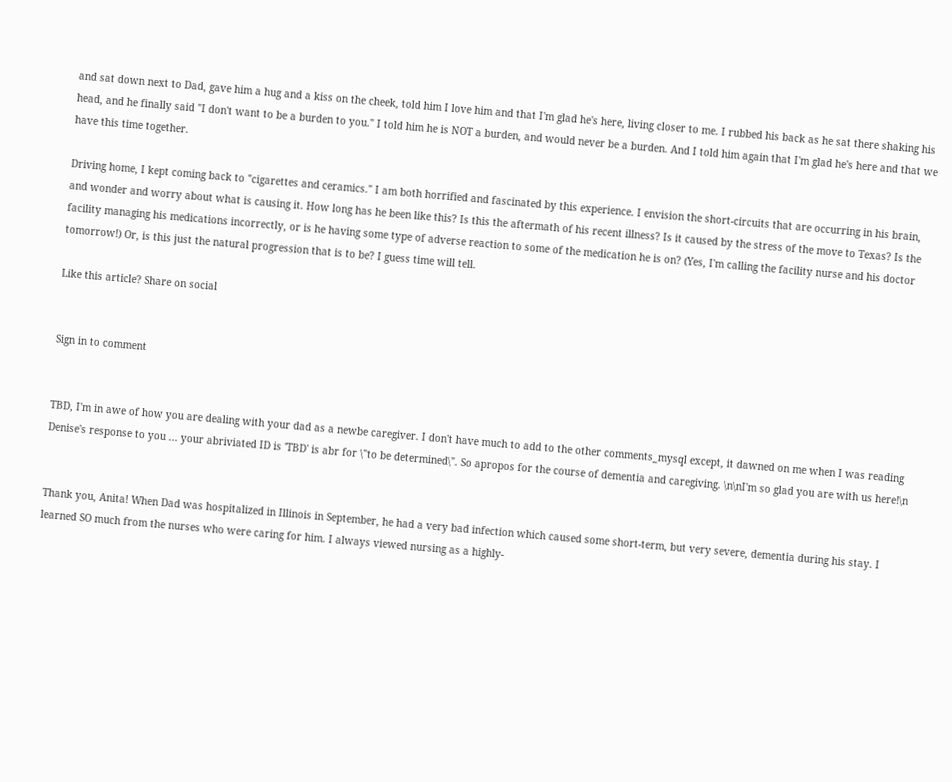and sat down next to Dad, gave him a hug and a kiss on the cheek, told him I love him and that I'm glad he's here, living closer to me. I rubbed his back as he sat there shaking his head, and he finally said "I don't want to be a burden to you." I told him he is NOT a burden, and would never be a burden. And I told him again that I'm glad he's here and that we have this time together.

Driving home, I kept coming back to "cigarettes and ceramics." I am both horrified and fascinated by this experience. I envision the short-circuits that are occurring in his brain, and wonder and worry about what is causing it. How long has he been like this? Is this the aftermath of his recent illness? Is it caused by the stress of the move to Texas? Is the facility managing his medications incorrectly, or is he having some type of adverse reaction to some of the medication he is on? (Yes, I'm calling the facility nurse and his doctor tomorrow!) Or, is this just the natural progression that is to be? I guess time will tell.

Like this article? Share on social


Sign in to comment


TBD, I'm in awe of how you are dealing with your dad as a newbe caregiver. I don't have much to add to the other comments_mysql except, it dawned on me when I was reading Denise's response to you ... your abriviated ID is 'TBD' is abr for \"to be determined\". So apropos for the course of dementia and caregiving. \n\nI'm so glad you are with us here!\n


Thank you, Anita! When Dad was hospitalized in Illinois in September, he had a very bad infection which caused some short-term, but very severe, dementia during his stay. I learned SO much from the nurses who were caring for him. I always viewed nursing as a highly-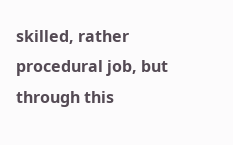skilled, rather procedural job, but through this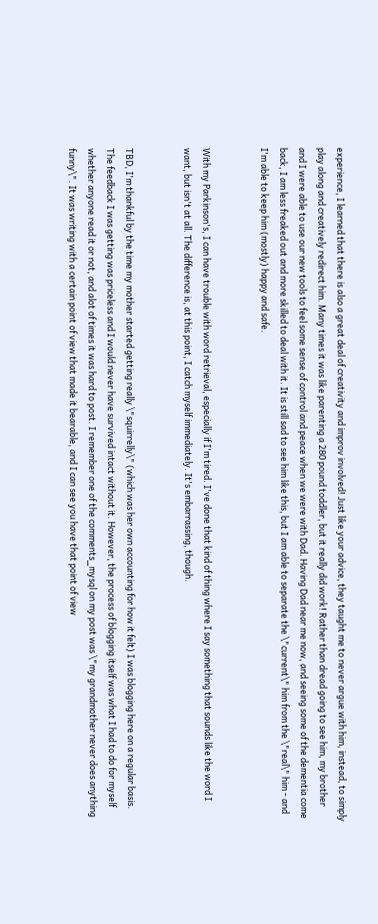experience, I learned that there is also a great deal of creativity and improv involved! Just like your advice, they taught me to never argue with him, instead, to simply play along and creatively redirect him. Many times it was like parenting a 280 pound toddler, but it really did work! Rather than dread going to see him, my brother and I were able to use our new tools to feel some sense of control and peace when we were with Dad. Having Dad near me now, and seeing some of the dementia come back, I am less freaked out and more skilled to deal with it. It is still sad to see him like this, but I am able to separate the \"current\" him from the \"real\" him - and I'm able to keep him (mostly) happy and safe.


With my Parkinson's, I can have trouble with word retrieval, especially if I'm tired. I've done that kind of thing where I say something that sounds like the word I want, but isn't at all. The difference is, at this point, I catch myself immediately. It's embarrassing, though.


TBD, I'm thankful by the time my mother started getting really \"squirrelly\" (which was her own accounting for how it felt) I was blogging here on a regular basis. The feedback I was getting was priceless and I would never have survived intact without it. However, the process of blogging itself was what I had to do for myself whether anyone read it or not, and alot of times it was hard to post. I remember one of the comments_mysql on my post was \"my grandmother never does anything funny\". It was writing with a certain point of view that made it bearable, and I can see you have that point of view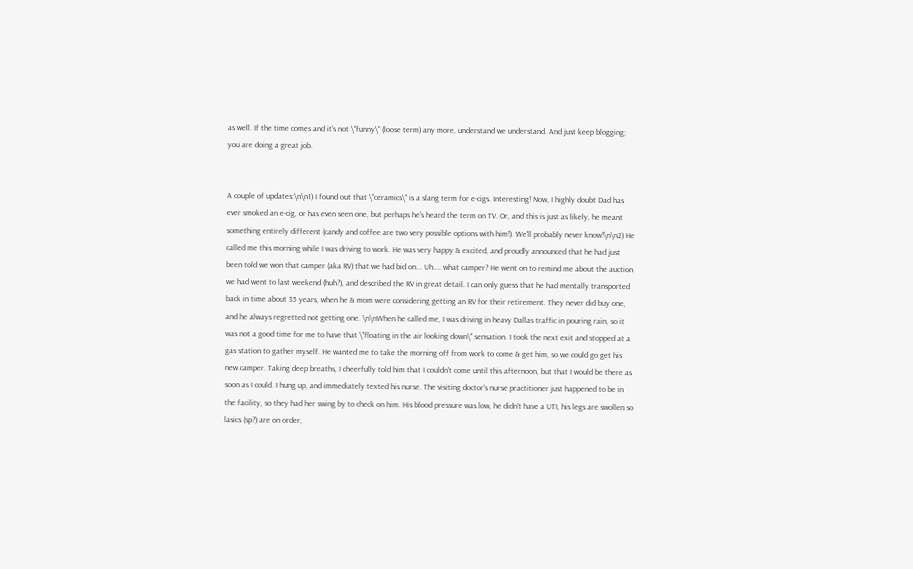as well. If the time comes and it's not \"funny\" (loose term) any more, understand we understand. And just keep blogging; you are doing a great job.


A couple of updates:\n\n1) I found out that \"ceramics\" is a slang term for e-cigs. Interesting! Now, I highly doubt Dad has ever smoked an e-cig, or has even seen one, but perhaps he's heard the term on TV. Or, and this is just as likely, he meant something entirely different (candy and coffee are two very possible options with him!). We'll probably never know!\n\n2) He called me this morning while I was driving to work. He was very happy & excited, and proudly announced that he had just been told we won that camper (aka RV) that we had bid on... Uh.... what camper? He went on to remind me about the auction we had went to last weekend (huh?), and described the RV in great detail. I can only guess that he had mentally transported back in time about 35 years, when he & mom were considering getting an RV for their retirement. They never did buy one, and he always regretted not getting one. \n\nWhen he called me, I was driving in heavy Dallas traffic in pouring rain, so it was not a good time for me to have that \"floating in the air looking down\" sensation. I took the next exit and stopped at a gas station to gather myself. He wanted me to take the morning off from work to come & get him, so we could go get his new camper. Taking deep breaths, I cheerfully told him that I couldn't come until this afternoon, but that I would be there as soon as I could. I hung up, and immediately texted his nurse. The visiting doctor's nurse practitioner just happened to be in the facility, so they had her swing by to check on him. His blood pressure was low, he didn't have a UTI, his legs are swollen so lasics (sp?) are on order,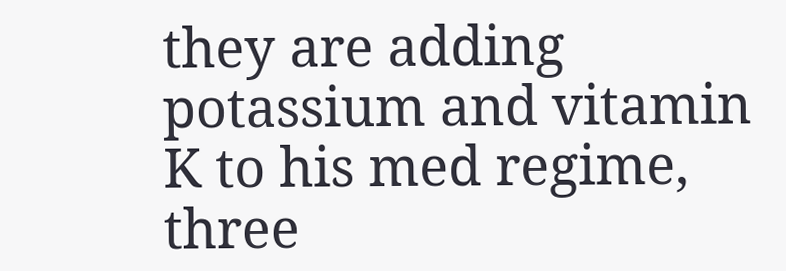they are adding potassium and vitamin K to his med regime, three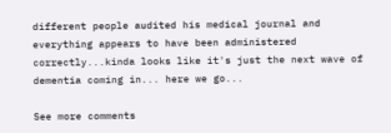different people audited his medical journal and everything appears to have been administered correctly...kinda looks like it's just the next wave of dementia coming in... here we go...

See more comments